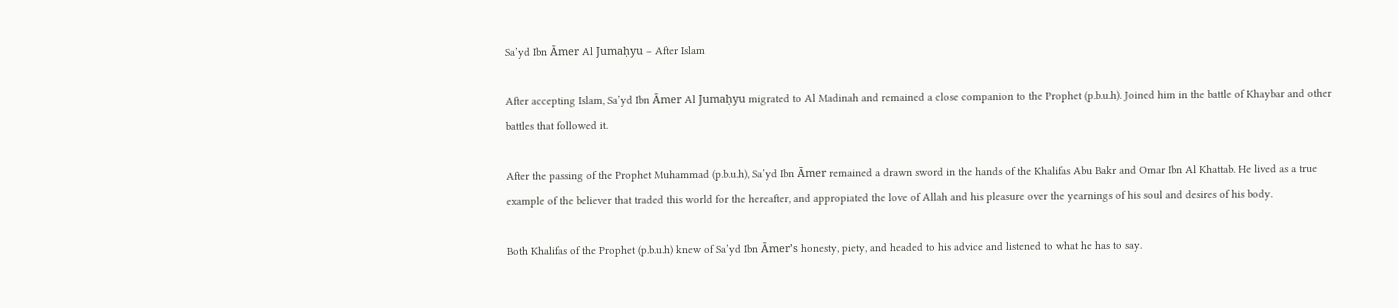Sa’yd Ibn Āmer Al Jumaḥyu – After Islam

After accepting Islam, Sa’yd Ibn Āmer Al Jumaḥyu migrated to Al Madinah and remained a close companion to the Prophet (p.b.u.h). Joined him in the battle of Khaybar and other battles that followed it.

After the passing of the Prophet Muhammad (p.b.u.h), Sa’yd Ibn Āmer remained a drawn sword in the hands of the Khalifas Abu Bakr and Omar Ibn Al Khattab. He lived as a true example of the believer that traded this world for the hereafter, and appropiated the love of Allah and his pleasure over the yearnings of his soul and desires of his body.

Both Khalifas of the Prophet (p.b.u.h) knew of Sa’yd Ibn Āmer’s honesty, piety, and headed to his advice and listened to what he has to say.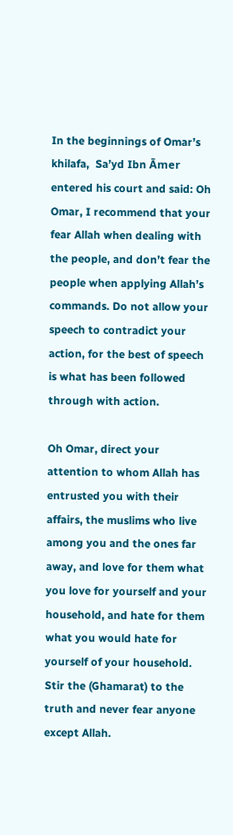In the beginnings of Omar’s khilafa,  Sa’yd Ibn Āmer entered his court and said: Oh Omar, I recommend that your fear Allah when dealing with the people, and don’t fear the people when applying Allah’s commands. Do not allow your speech to contradict your action, for the best of speech is what has been followed through with action.

Oh Omar, direct your attention to whom Allah has entrusted you with their affairs, the muslims who live among you and the ones far away, and love for them what you love for yourself and your household, and hate for them what you would hate for yourself of your household. Stir the (Ghamarat) to the truth and never fear anyone except Allah.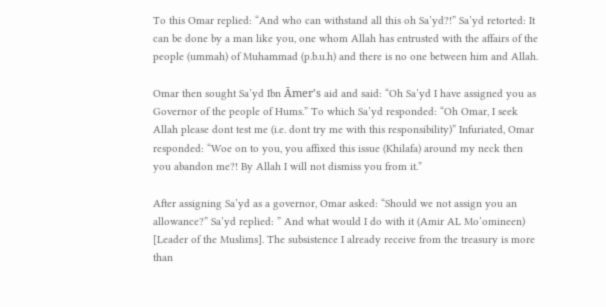To this Omar replied: “And who can withstand all this oh Sa’yd?!” Sa’yd retorted: It can be done by a man like you, one whom Allah has entrusted with the affairs of the people (ummah) of Muhammad (p.b.u.h) and there is no one between him and Allah.

Omar then sought Sa’yd Ibn Āmer’s aid and said: “Oh Sa’yd I have assigned you as Governor of the people of Hums.” To which Sa’yd responded: “Oh Omar, I seek Allah please dont test me (i.e. dont try me with this responsibility)” Infuriated, Omar responded: “Woe on to you, you affixed this issue (Khilafa) around my neck then you abandon me?! By Allah I will not dismiss you from it.”

After assigning Sa’yd as a governor, Omar asked: “Should we not assign you an allowance?” Sa’yd replied: ” And what would I do with it (Amir AL Mo’omineen) [Leader of the Muslims]. The subsistence I already receive from the treasury is more than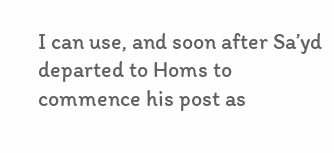I can use, and soon after Sa’yd departed to Homs to commence his post as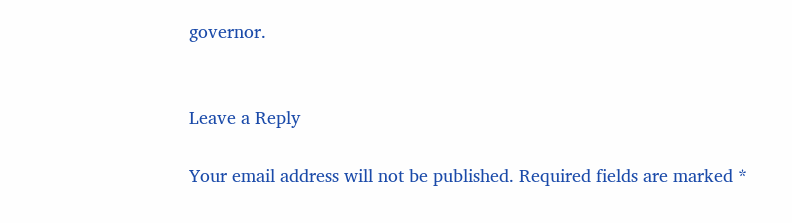governor.


Leave a Reply

Your email address will not be published. Required fields are marked *